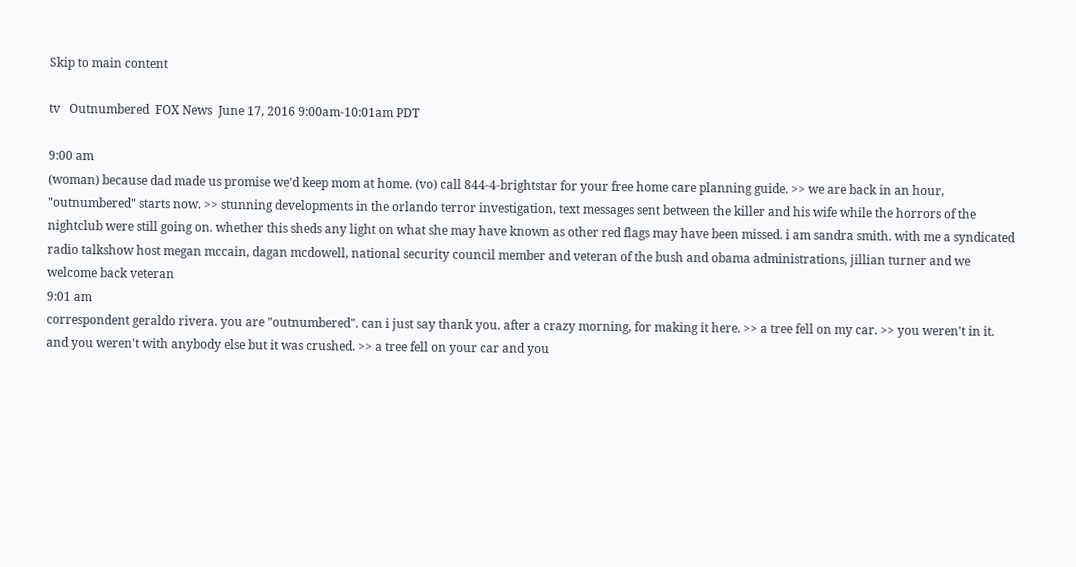Skip to main content

tv   Outnumbered  FOX News  June 17, 2016 9:00am-10:01am PDT

9:00 am
(woman) because dad made us promise we'd keep mom at home. (vo) call 844-4-brightstar for your free home care planning guide. >> we are back in an hour, "outnumbered" starts now. >> stunning developments in the orlando terror investigation, text messages sent between the killer and his wife while the horrors of the nightclub were still going on. whether this sheds any light on what she may have known as other red flags may have been missed. i am sandra smith. with me a syndicated radio talkshow host megan mccain, dagan mcdowell, national security council member and veteran of the bush and obama administrations, jillian turner and we welcome back veteran
9:01 am
correspondent geraldo rivera. you are "outnumbered". can i just say thank you. after a crazy morning, for making it here. >> a tree fell on my car. >> you weren't in it. and you weren't with anybody else but it was crushed. >> a tree fell on your car and you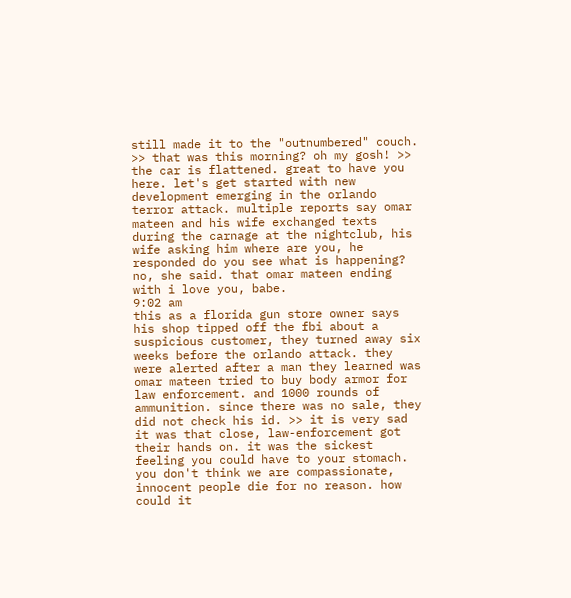still made it to the "outnumbered" couch. >> that was this morning? oh my gosh! >> the car is flattened. great to have you here. let's get started with new development emerging in the orlando terror attack. multiple reports say omar mateen and his wife exchanged texts during the carnage at the nightclub, his wife asking him where are you, he responded do you see what is happening? no, she said. that omar mateen ending with i love you, babe.
9:02 am
this as a florida gun store owner says his shop tipped off the fbi about a suspicious customer, they turned away six weeks before the orlando attack. they were alerted after a man they learned was omar mateen tried to buy body armor for law enforcement. and 1000 rounds of ammunition. since there was no sale, they did not check his id. >> it is very sad it was that close, law-enforcement got their hands on. it was the sickest feeling you could have to your stomach. you don't think we are compassionate, innocent people die for no reason. how could it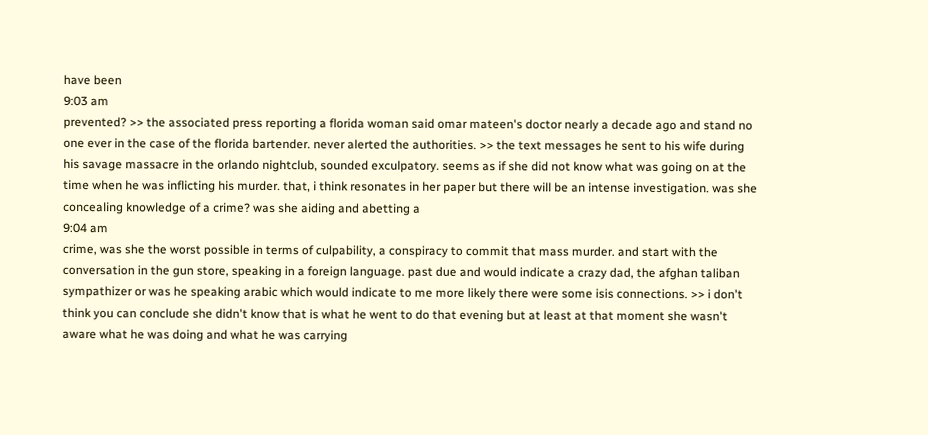have been
9:03 am
prevented? >> the associated press reporting a florida woman said omar mateen's doctor nearly a decade ago and stand no one ever in the case of the florida bartender. never alerted the authorities. >> the text messages he sent to his wife during his savage massacre in the orlando nightclub, sounded exculpatory. seems as if she did not know what was going on at the time when he was inflicting his murder. that, i think resonates in her paper but there will be an intense investigation. was she concealing knowledge of a crime? was she aiding and abetting a
9:04 am
crime, was she the worst possible in terms of culpability, a conspiracy to commit that mass murder. and start with the conversation in the gun store, speaking in a foreign language. past due and would indicate a crazy dad, the afghan taliban sympathizer or was he speaking arabic which would indicate to me more likely there were some isis connections. >> i don't think you can conclude she didn't know that is what he went to do that evening but at least at that moment she wasn't aware what he was doing and what he was carrying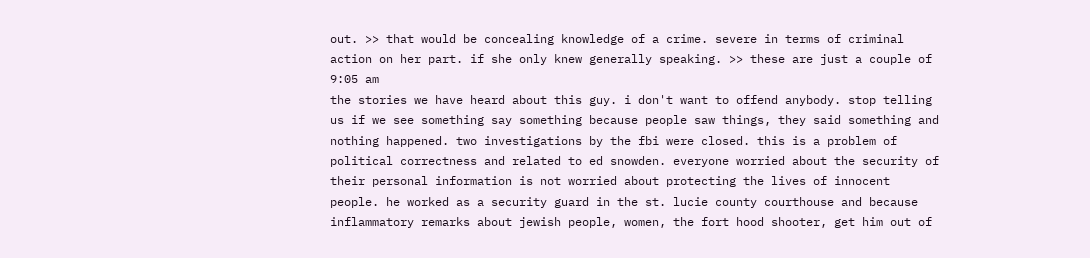out. >> that would be concealing knowledge of a crime. severe in terms of criminal action on her part. if she only knew generally speaking. >> these are just a couple of
9:05 am
the stories we have heard about this guy. i don't want to offend anybody. stop telling us if we see something say something because people saw things, they said something and nothing happened. two investigations by the fbi were closed. this is a problem of political correctness and related to ed snowden. everyone worried about the security of their personal information is not worried about protecting the lives of innocent people. he worked as a security guard in the st. lucie county courthouse and because inflammatory remarks about jewish people, women, the fort hood shooter, get him out of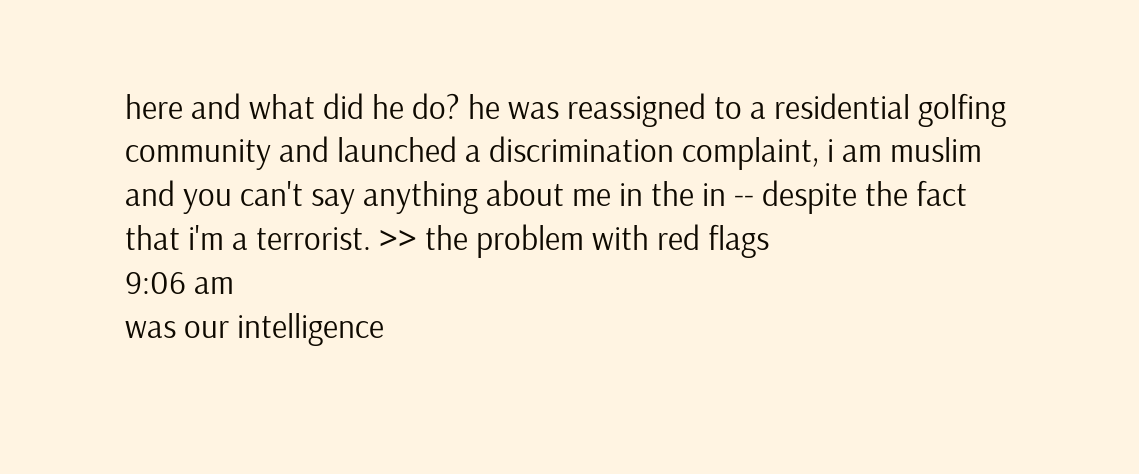here and what did he do? he was reassigned to a residential golfing community and launched a discrimination complaint, i am muslim and you can't say anything about me in the in -- despite the fact that i'm a terrorist. >> the problem with red flags
9:06 am
was our intelligence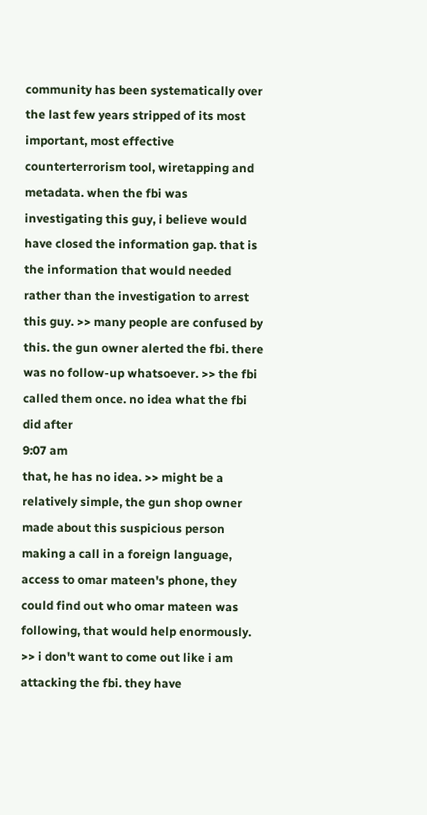community has been systematically over the last few years stripped of its most important, most effective counterterrorism tool, wiretapping and metadata. when the fbi was investigating this guy, i believe would have closed the information gap. that is the information that would needed rather than the investigation to arrest this guy. >> many people are confused by this. the gun owner alerted the fbi. there was no follow-up whatsoever. >> the fbi called them once. no idea what the fbi did after
9:07 am
that, he has no idea. >> might be a relatively simple, the gun shop owner made about this suspicious person making a call in a foreign language, access to omar mateen's phone, they could find out who omar mateen was following, that would help enormously. >> i don't want to come out like i am attacking the fbi. they have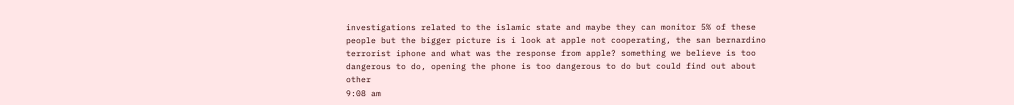investigations related to the islamic state and maybe they can monitor 5% of these people but the bigger picture is i look at apple not cooperating, the san bernardino terrorist iphone and what was the response from apple? something we believe is too dangerous to do, opening the phone is too dangerous to do but could find out about other
9:08 am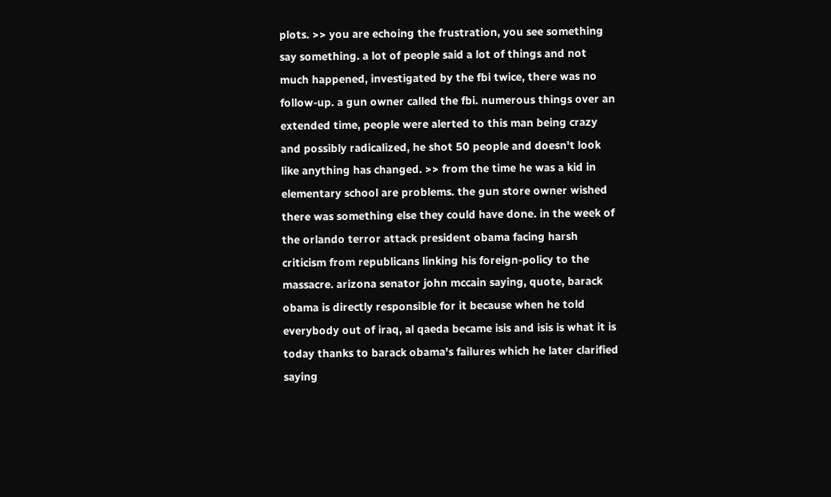plots. >> you are echoing the frustration, you see something say something. a lot of people said a lot of things and not much happened, investigated by the fbi twice, there was no follow-up. a gun owner called the fbi. numerous things over an extended time, people were alerted to this man being crazy and possibly radicalized, he shot 50 people and doesn't look like anything has changed. >> from the time he was a kid in elementary school are problems. the gun store owner wished there was something else they could have done. in the week of the orlando terror attack president obama facing harsh criticism from republicans linking his foreign-policy to the massacre. arizona senator john mccain saying, quote, barack obama is directly responsible for it because when he told everybody out of iraq, al qaeda became isis and isis is what it is today thanks to barack obama's failures which he later clarified saying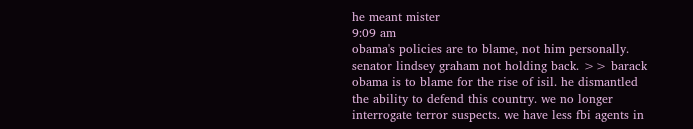he meant mister
9:09 am
obama's policies are to blame, not him personally. senator lindsey graham not holding back. >> barack obama is to blame for the rise of isil. he dismantled the ability to defend this country. we no longer interrogate terror suspects. we have less fbi agents in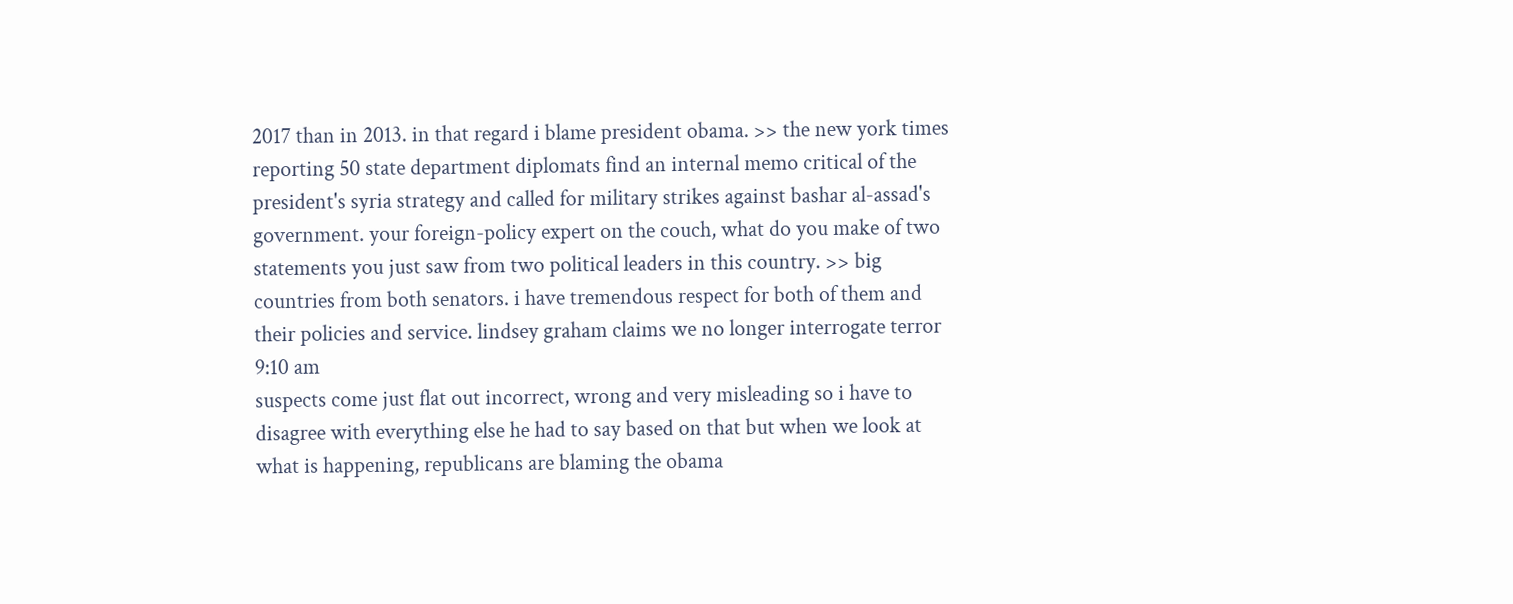2017 than in 2013. in that regard i blame president obama. >> the new york times reporting 50 state department diplomats find an internal memo critical of the president's syria strategy and called for military strikes against bashar al-assad's government. your foreign-policy expert on the couch, what do you make of two statements you just saw from two political leaders in this country. >> big countries from both senators. i have tremendous respect for both of them and their policies and service. lindsey graham claims we no longer interrogate terror
9:10 am
suspects come just flat out incorrect, wrong and very misleading so i have to disagree with everything else he had to say based on that but when we look at what is happening, republicans are blaming the obama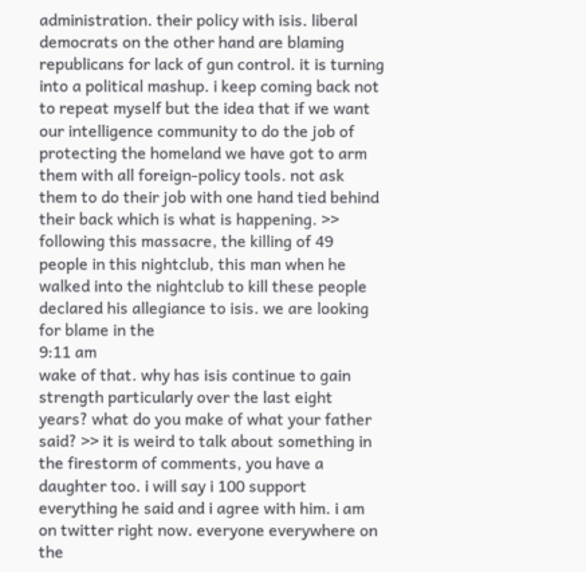administration. their policy with isis. liberal democrats on the other hand are blaming republicans for lack of gun control. it is turning into a political mashup. i keep coming back not to repeat myself but the idea that if we want our intelligence community to do the job of protecting the homeland we have got to arm them with all foreign-policy tools. not ask them to do their job with one hand tied behind their back which is what is happening. >> following this massacre, the killing of 49 people in this nightclub, this man when he walked into the nightclub to kill these people declared his allegiance to isis. we are looking for blame in the
9:11 am
wake of that. why has isis continue to gain strength particularly over the last eight years? what do you make of what your father said? >> it is weird to talk about something in the firestorm of comments, you have a daughter too. i will say i 100 support everything he said and i agree with him. i am on twitter right now. everyone everywhere on the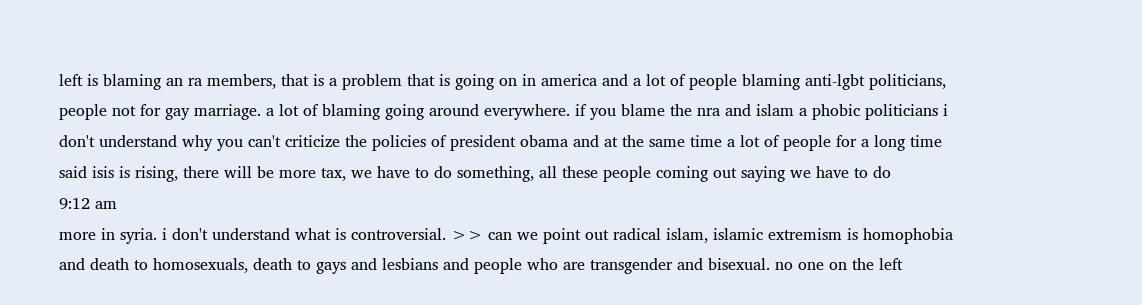left is blaming an ra members, that is a problem that is going on in america and a lot of people blaming anti-lgbt politicians, people not for gay marriage. a lot of blaming going around everywhere. if you blame the nra and islam a phobic politicians i don't understand why you can't criticize the policies of president obama and at the same time a lot of people for a long time said isis is rising, there will be more tax, we have to do something, all these people coming out saying we have to do
9:12 am
more in syria. i don't understand what is controversial. >> can we point out radical islam, islamic extremism is homophobia and death to homosexuals, death to gays and lesbians and people who are transgender and bisexual. no one on the left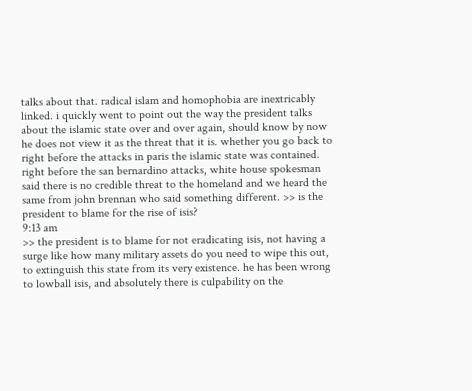talks about that. radical islam and homophobia are inextricably linked. i quickly went to point out the way the president talks about the islamic state over and over again, should know by now he does not view it as the threat that it is. whether you go back to right before the attacks in paris the islamic state was contained. right before the san bernardino attacks, white house spokesman said there is no credible threat to the homeland and we heard the same from john brennan who said something different. >> is the president to blame for the rise of isis?
9:13 am
>> the president is to blame for not eradicating isis, not having a surge like how many military assets do you need to wipe this out, to extinguish this state from its very existence. he has been wrong to lowball isis, and absolutely there is culpability on the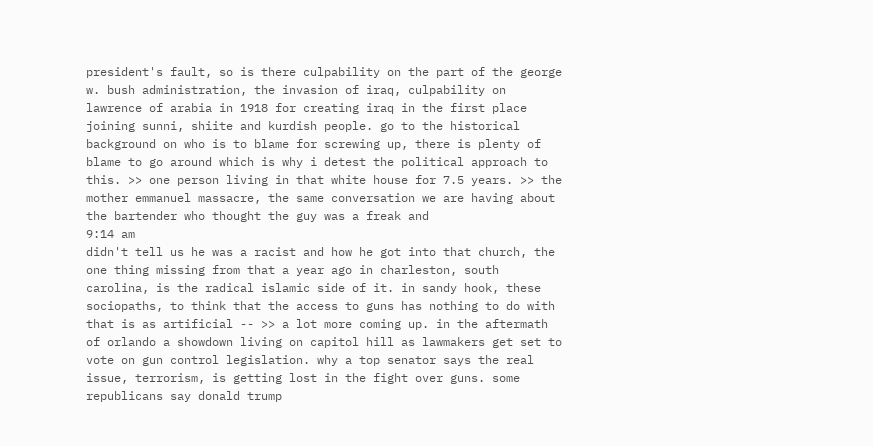president's fault, so is there culpability on the part of the george w. bush administration, the invasion of iraq, culpability on lawrence of arabia in 1918 for creating iraq in the first place joining sunni, shiite and kurdish people. go to the historical background on who is to blame for screwing up, there is plenty of blame to go around which is why i detest the political approach to this. >> one person living in that white house for 7.5 years. >> the mother emmanuel massacre, the same conversation we are having about the bartender who thought the guy was a freak and
9:14 am
didn't tell us he was a racist and how he got into that church, the one thing missing from that a year ago in charleston, south carolina, is the radical islamic side of it. in sandy hook, these sociopaths, to think that the access to guns has nothing to do with that is as artificial -- >> a lot more coming up. in the aftermath of orlando a showdown living on capitol hill as lawmakers get set to vote on gun control legislation. why a top senator says the real issue, terrorism, is getting lost in the fight over guns. some republicans say donald trump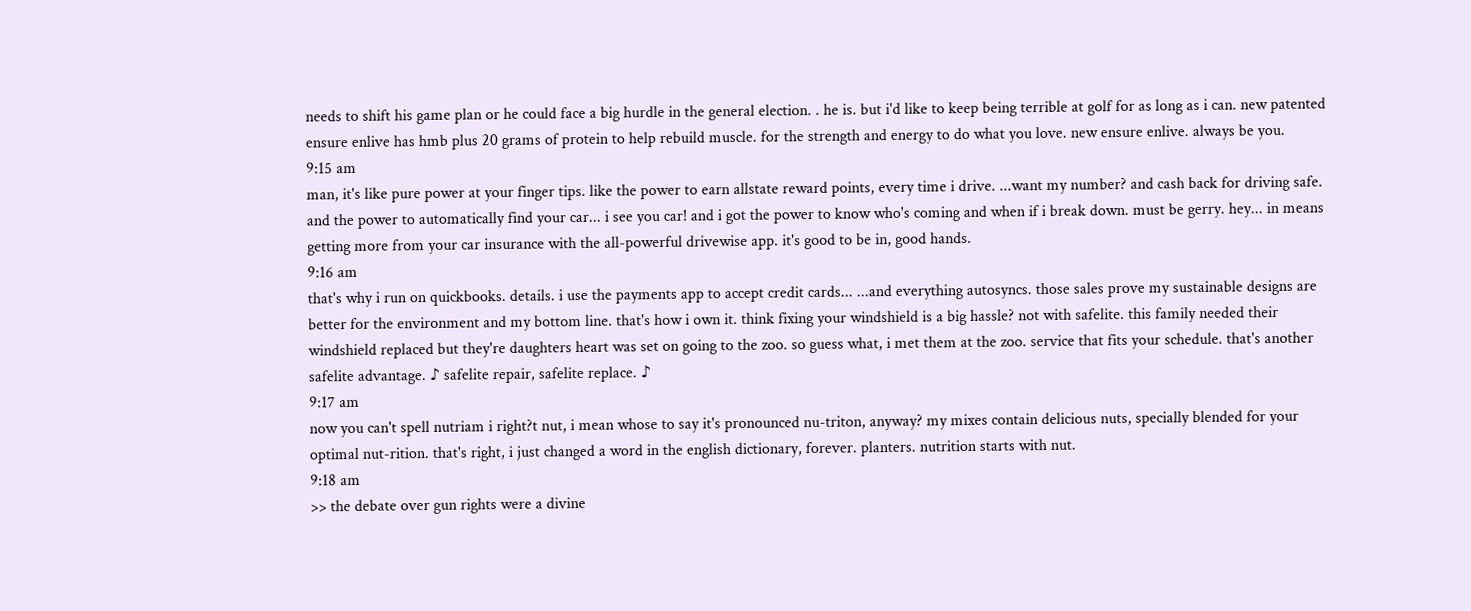needs to shift his game plan or he could face a big hurdle in the general election. . he is. but i'd like to keep being terrible at golf for as long as i can. new patented ensure enlive has hmb plus 20 grams of protein to help rebuild muscle. for the strength and energy to do what you love. new ensure enlive. always be you.
9:15 am
man, it's like pure power at your finger tips. like the power to earn allstate reward points, every time i drive. ...want my number? and cash back for driving safe. and the power to automatically find your car... i see you car! and i got the power to know who's coming and when if i break down. must be gerry. hey... in means getting more from your car insurance with the all-powerful drivewise app. it's good to be in, good hands.
9:16 am
that's why i run on quickbooks. details. i use the payments app to accept credit cards... ...and everything autosyncs. those sales prove my sustainable designs are better for the environment and my bottom line. that's how i own it. think fixing your windshield is a big hassle? not with safelite. this family needed their windshield replaced but they're daughters heart was set on going to the zoo. so guess what, i met them at the zoo. service that fits your schedule. that's another safelite advantage. ♪ safelite repair, safelite replace. ♪
9:17 am
now you can't spell nutriam i right?t nut, i mean whose to say it's pronounced nu-triton, anyway? my mixes contain delicious nuts, specially blended for your optimal nut-rition. that's right, i just changed a word in the english dictionary, forever. planters. nutrition starts with nut.
9:18 am
>> the debate over gun rights were a divine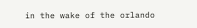in the wake of the orlando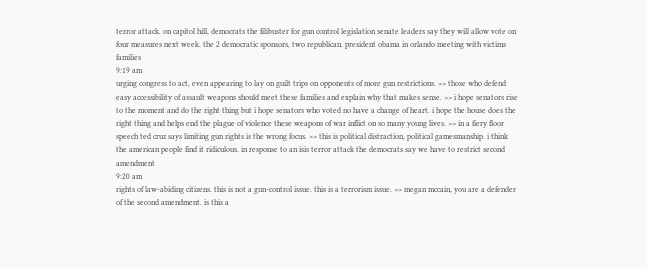terror attack. on capitol hill, democrats the filibuster for gun control legislation senate leaders say they will allow vote on four measures next week. the 2 democratic sponsors, two republican. president obama in orlando meeting with victims families
9:19 am
urging congress to act, even appearing to lay on guilt trips on opponents of more gun restrictions. >> those who defend easy accessibility of assault weapons should meet these families and explain why that makes sense. >> i hope senators rise to the moment and do the right thing but i hope senators who voted no have a change of heart. i hope the house does the right thing and helps end the plague of violence these weapons of war inflict on so many young lives. >> in a fiery floor speech ted cruz says limiting gun rights is the wrong focus. >> this is political distraction, political gamesmanship. i think the american people find it ridiculous. in response to an isis terror attack the democrats say we have to restrict second amendment
9:20 am
rights of law-abiding citizens. this is not a gun-control issue. this is a terrorism issue. >> megan mccain, you are a defender of the second amendment. is this a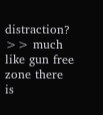distraction? >> much like gun free zone there is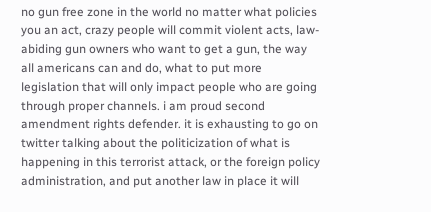no gun free zone in the world no matter what policies you an act, crazy people will commit violent acts, law-abiding gun owners who want to get a gun, the way all americans can and do, what to put more legislation that will only impact people who are going through proper channels. i am proud second amendment rights defender. it is exhausting to go on twitter talking about the politicization of what is happening in this terrorist attack, or the foreign policy administration, and put another law in place it will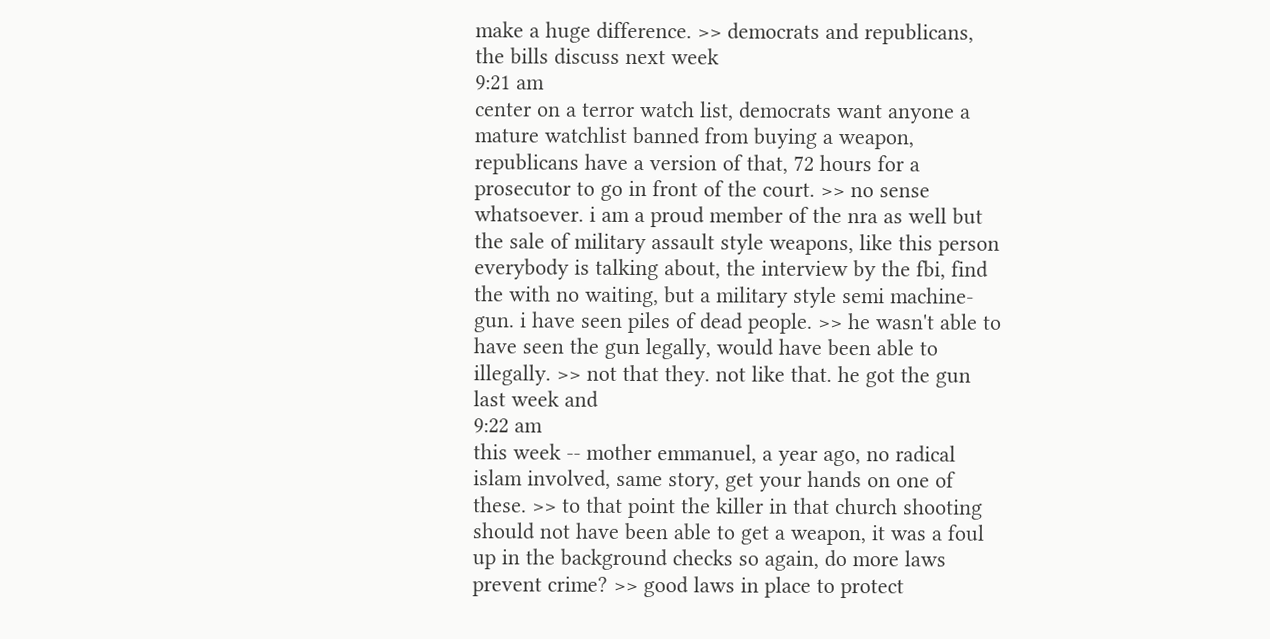make a huge difference. >> democrats and republicans, the bills discuss next week
9:21 am
center on a terror watch list, democrats want anyone a mature watchlist banned from buying a weapon, republicans have a version of that, 72 hours for a prosecutor to go in front of the court. >> no sense whatsoever. i am a proud member of the nra as well but the sale of military assault style weapons, like this person everybody is talking about, the interview by the fbi, find the with no waiting, but a military style semi machine-gun. i have seen piles of dead people. >> he wasn't able to have seen the gun legally, would have been able to illegally. >> not that they. not like that. he got the gun last week and
9:22 am
this week -- mother emmanuel, a year ago, no radical islam involved, same story, get your hands on one of these. >> to that point the killer in that church shooting should not have been able to get a weapon, it was a foul up in the background checks so again, do more laws prevent crime? >> good laws in place to protect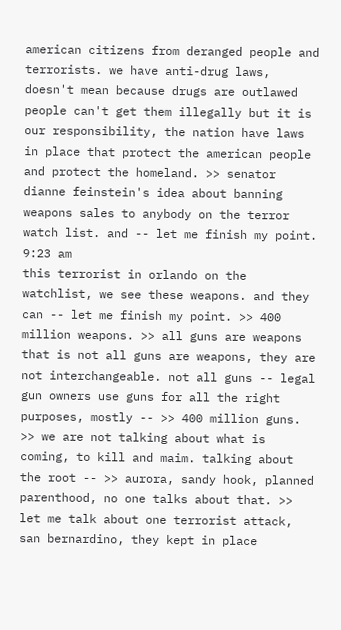american citizens from deranged people and terrorists. we have anti-drug laws, doesn't mean because drugs are outlawed people can't get them illegally but it is our responsibility, the nation have laws in place that protect the american people and protect the homeland. >> senator dianne feinstein's idea about banning weapons sales to anybody on the terror watch list. and -- let me finish my point.
9:23 am
this terrorist in orlando on the watchlist, we see these weapons. and they can -- let me finish my point. >> 400 million weapons. >> all guns are weapons that is not all guns are weapons, they are not interchangeable. not all guns -- legal gun owners use guns for all the right purposes, mostly -- >> 400 million guns. >> we are not talking about what is coming, to kill and maim. talking about the root -- >> aurora, sandy hook, planned parenthood, no one talks about that. >> let me talk about one terrorist attack, san bernardino, they kept in place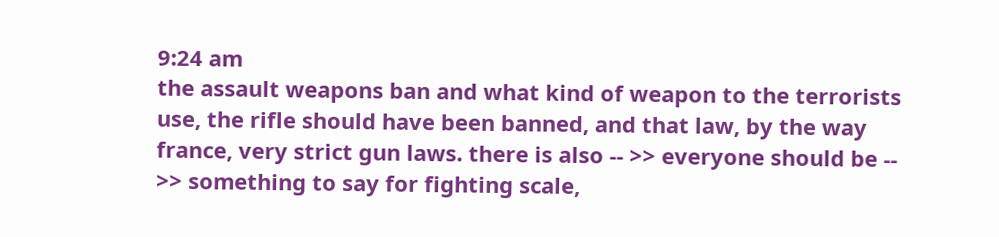9:24 am
the assault weapons ban and what kind of weapon to the terrorists use, the rifle should have been banned, and that law, by the way france, very strict gun laws. there is also -- >> everyone should be -- >> something to say for fighting scale,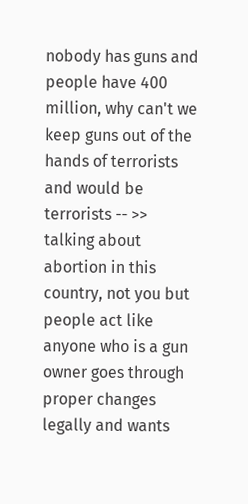nobody has guns and people have 400 million, why can't we keep guns out of the hands of terrorists and would be terrorists -- >> talking about abortion in this country, not you but people act like anyone who is a gun owner goes through proper changes legally and wants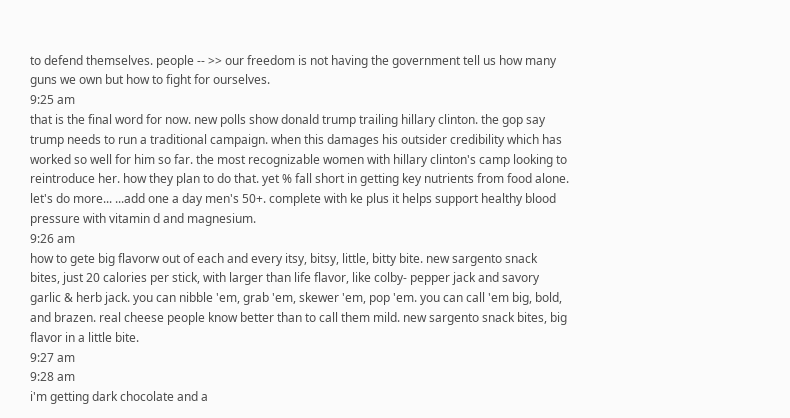to defend themselves. people -- >> our freedom is not having the government tell us how many guns we own but how to fight for ourselves.
9:25 am
that is the final word for now. new polls show donald trump trailing hillary clinton. the gop say trump needs to run a traditional campaign. when this damages his outsider credibility which has worked so well for him so far. the most recognizable women with hillary clinton's camp looking to reintroduce her. how they plan to do that. yet % fall short in getting key nutrients from food alone. let's do more... ...add one a day men's 50+. complete with ke plus it helps support healthy blood pressure with vitamin d and magnesium.
9:26 am
how to gete big flavorw out of each and every itsy, bitsy, little, bitty bite. new sargento snack bites, just 20 calories per stick, with larger than life flavor, like colby- pepper jack and savory garlic & herb jack. you can nibble 'em, grab 'em, skewer 'em, pop 'em. you can call 'em big, bold, and brazen. real cheese people know better than to call them mild. new sargento snack bites, big flavor in a little bite.
9:27 am
9:28 am
i'm getting dark chocolate and a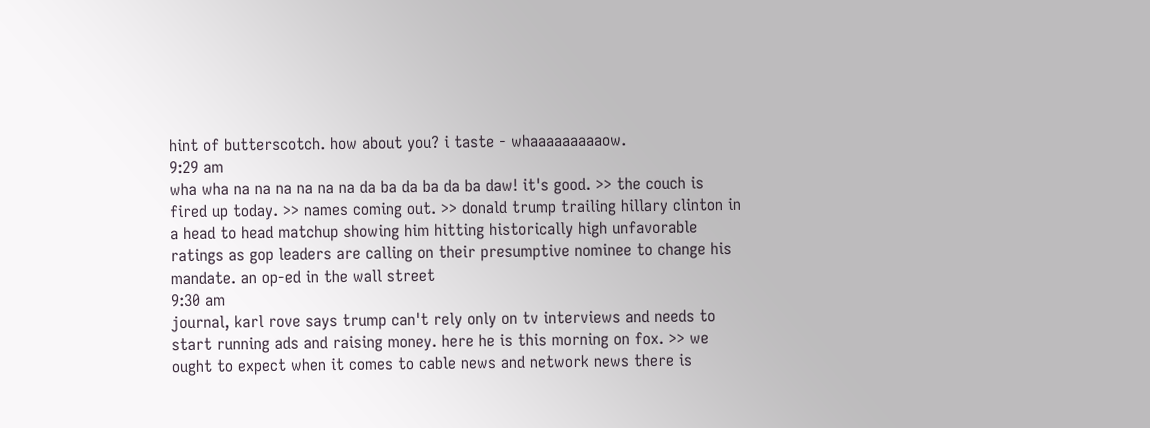hint of butterscotch. how about you? i taste - whaaaaaaaaaow.
9:29 am
wha wha na na na na na na da ba da ba da ba daw! it's good. >> the couch is fired up today. >> names coming out. >> donald trump trailing hillary clinton in a head to head matchup showing him hitting historically high unfavorable ratings as gop leaders are calling on their presumptive nominee to change his mandate. an op-ed in the wall street
9:30 am
journal, karl rove says trump can't rely only on tv interviews and needs to start running ads and raising money. here he is this morning on fox. >> we ought to expect when it comes to cable news and network news there is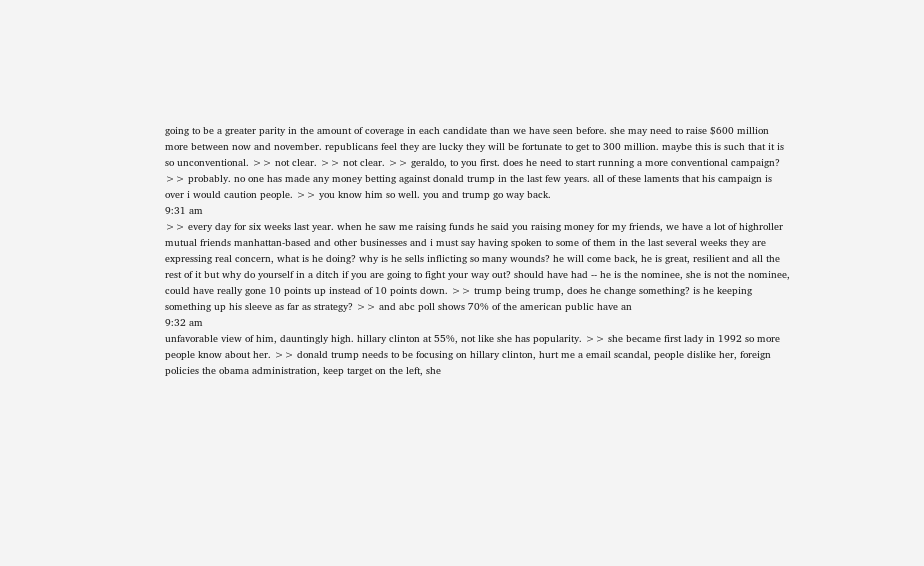going to be a greater parity in the amount of coverage in each candidate than we have seen before. she may need to raise $600 million more between now and november. republicans feel they are lucky they will be fortunate to get to 300 million. maybe this is such that it is so unconventional. >> not clear. >> not clear. >> geraldo, to you first. does he need to start running a more conventional campaign? >> probably. no one has made any money betting against donald trump in the last few years. all of these laments that his campaign is over i would caution people. >> you know him so well. you and trump go way back.
9:31 am
>> every day for six weeks last year. when he saw me raising funds he said you raising money for my friends, we have a lot of highroller mutual friends manhattan-based and other businesses and i must say having spoken to some of them in the last several weeks they are expressing real concern, what is he doing? why is he sells inflicting so many wounds? he will come back, he is great, resilient and all the rest of it but why do yourself in a ditch if you are going to fight your way out? should have had -- he is the nominee, she is not the nominee, could have really gone 10 points up instead of 10 points down. >> trump being trump, does he change something? is he keeping something up his sleeve as far as strategy? >> and abc poll shows 70% of the american public have an
9:32 am
unfavorable view of him, dauntingly high. hillary clinton at 55%, not like she has popularity. >> she became first lady in 1992 so more people know about her. >> donald trump needs to be focusing on hillary clinton, hurt me a email scandal, people dislike her, foreign policies the obama administration, keep target on the left, she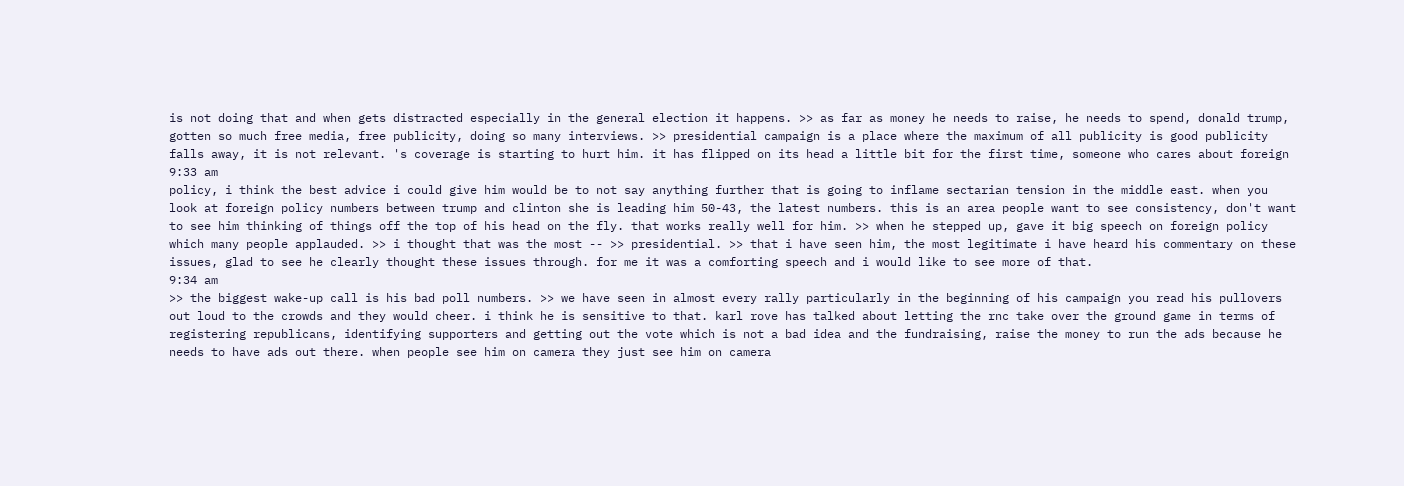is not doing that and when gets distracted especially in the general election it happens. >> as far as money he needs to raise, he needs to spend, donald trump, gotten so much free media, free publicity, doing so many interviews. >> presidential campaign is a place where the maximum of all publicity is good publicity falls away, it is not relevant. 's coverage is starting to hurt him. it has flipped on its head a little bit for the first time, someone who cares about foreign
9:33 am
policy, i think the best advice i could give him would be to not say anything further that is going to inflame sectarian tension in the middle east. when you look at foreign policy numbers between trump and clinton she is leading him 50-43, the latest numbers. this is an area people want to see consistency, don't want to see him thinking of things off the top of his head on the fly. that works really well for him. >> when he stepped up, gave it big speech on foreign policy which many people applauded. >> i thought that was the most -- >> presidential. >> that i have seen him, the most legitimate i have heard his commentary on these issues, glad to see he clearly thought these issues through. for me it was a comforting speech and i would like to see more of that.
9:34 am
>> the biggest wake-up call is his bad poll numbers. >> we have seen in almost every rally particularly in the beginning of his campaign you read his pullovers out loud to the crowds and they would cheer. i think he is sensitive to that. karl rove has talked about letting the rnc take over the ground game in terms of registering republicans, identifying supporters and getting out the vote which is not a bad idea and the fundraising, raise the money to run the ads because he needs to have ads out there. when people see him on camera they just see him on camera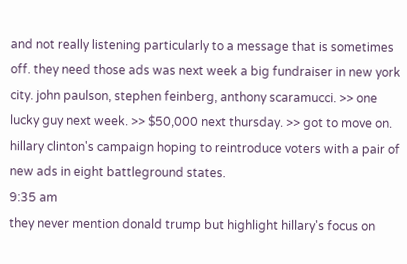and not really listening particularly to a message that is sometimes off. they need those ads was next week a big fundraiser in new york city. john paulson, stephen feinberg, anthony scaramucci. >> one lucky guy next week. >> $50,000 next thursday. >> got to move on. hillary clinton's campaign hoping to reintroduce voters with a pair of new ads in eight battleground states.
9:35 am
they never mention donald trump but highlight hillary's focus on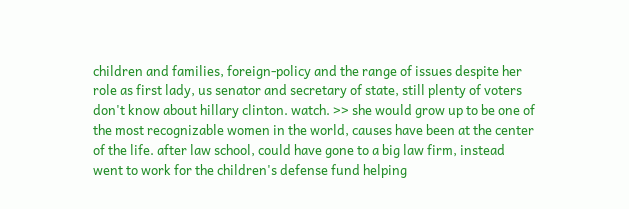children and families, foreign-policy and the range of issues despite her role as first lady, us senator and secretary of state, still plenty of voters don't know about hillary clinton. watch. >> she would grow up to be one of the most recognizable women in the world, causes have been at the center of the life. after law school, could have gone to a big law firm, instead went to work for the children's defense fund helping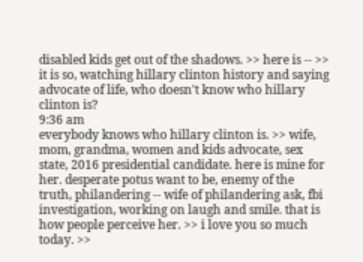disabled kids get out of the shadows. >> here is -- >> it is so, watching hillary clinton history and saying advocate of life, who doesn't know who hillary clinton is?
9:36 am
everybody knows who hillary clinton is. >> wife, mom, grandma, women and kids advocate, sex state, 2016 presidential candidate. here is mine for her. desperate potus want to be, enemy of the truth, philandering -- wife of philandering ask, fbi investigation, working on laugh and smile. that is how people perceive her. >> i love you so much today. >>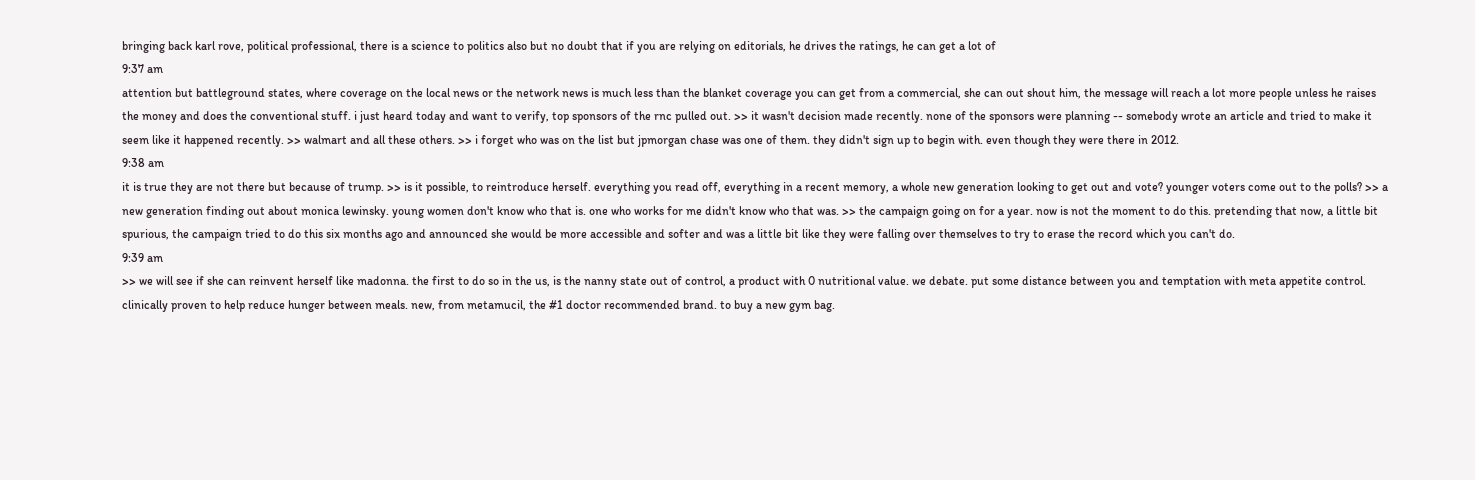bringing back karl rove, political professional, there is a science to politics also but no doubt that if you are relying on editorials, he drives the ratings, he can get a lot of
9:37 am
attention but battleground states, where coverage on the local news or the network news is much less than the blanket coverage you can get from a commercial, she can out shout him, the message will reach a lot more people unless he raises the money and does the conventional stuff. i just heard today and want to verify, top sponsors of the rnc pulled out. >> it wasn't decision made recently. none of the sponsors were planning -- somebody wrote an article and tried to make it seem like it happened recently. >> walmart and all these others. >> i forget who was on the list but jpmorgan chase was one of them. they didn't sign up to begin with. even though they were there in 2012.
9:38 am
it is true they are not there but because of trump. >> is it possible, to reintroduce herself. everything you read off, everything in a recent memory, a whole new generation looking to get out and vote? younger voters come out to the polls? >> a new generation finding out about monica lewinsky. young women don't know who that is. one who works for me didn't know who that was. >> the campaign going on for a year. now is not the moment to do this. pretending that now, a little bit spurious, the campaign tried to do this six months ago and announced she would be more accessible and softer and was a little bit like they were falling over themselves to try to erase the record which you can't do.
9:39 am
>> we will see if she can reinvent herself like madonna. the first to do so in the us, is the nanny state out of control, a product with 0 nutritional value. we debate. put some distance between you and temptation with meta appetite control. clinically proven to help reduce hunger between meals. new, from metamucil, the #1 doctor recommended brand. to buy a new gym bag.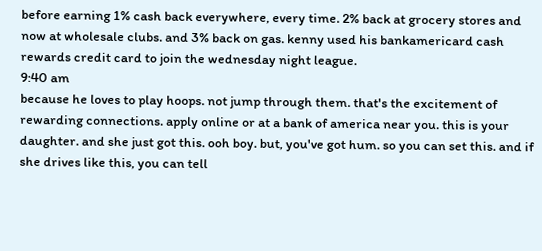before earning 1% cash back everywhere, every time. 2% back at grocery stores and now at wholesale clubs. and 3% back on gas. kenny used his bankamericard cash rewards credit card to join the wednesday night league.
9:40 am
because he loves to play hoops. not jump through them. that's the excitement of rewarding connections. apply online or at a bank of america near you. this is your daughter. and she just got this. ooh boy. but, you've got hum. so you can set this. and if she drives like this, you can tell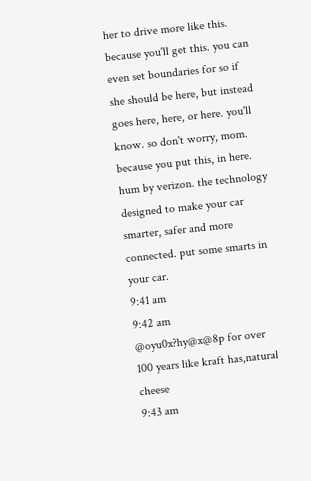her to drive more like this. because you'll get this. you can even set boundaries for so if she should be here, but instead goes here, here, or here. you'll know. so don't worry, mom. because you put this, in here. hum by verizon. the technology designed to make your car smarter, safer and more connected. put some smarts in your car.
9:41 am
9:42 am
@oyu0x?hy@x@8p for over 100 years like kraft has,natural cheese
9:43 am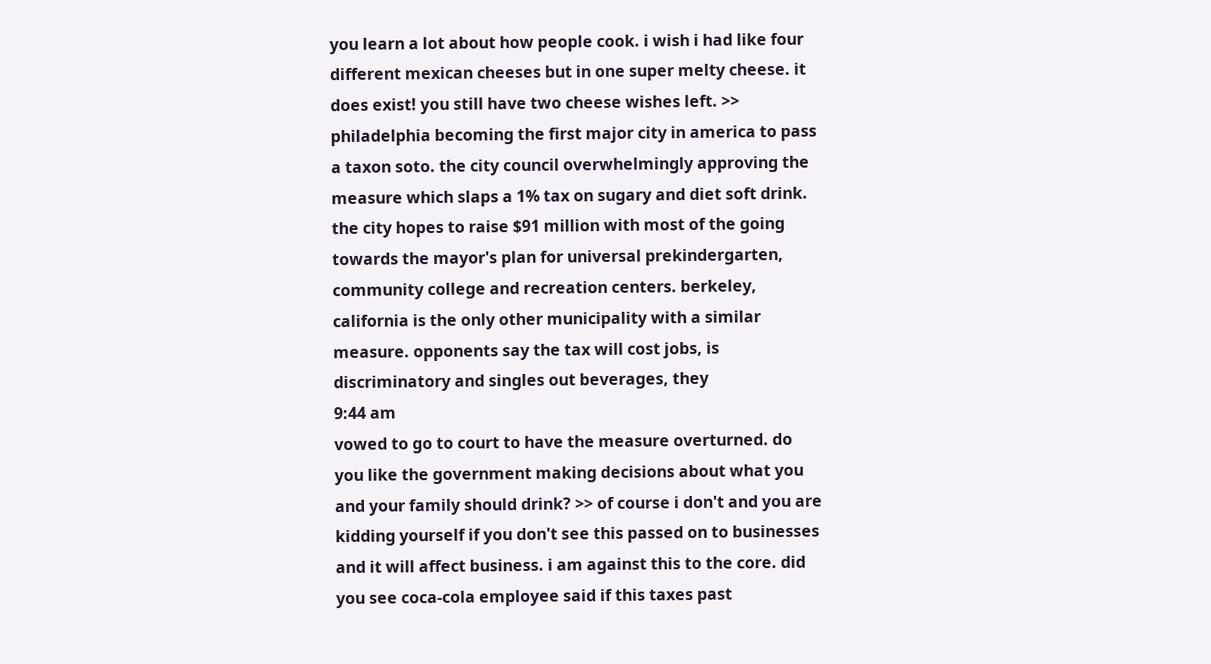you learn a lot about how people cook. i wish i had like four different mexican cheeses but in one super melty cheese. it does exist! you still have two cheese wishes left. >> philadelphia becoming the first major city in america to pass a taxon soto. the city council overwhelmingly approving the measure which slaps a 1% tax on sugary and diet soft drink. the city hopes to raise $91 million with most of the going towards the mayor's plan for universal prekindergarten, community college and recreation centers. berkeley, california is the only other municipality with a similar measure. opponents say the tax will cost jobs, is discriminatory and singles out beverages, they
9:44 am
vowed to go to court to have the measure overturned. do you like the government making decisions about what you and your family should drink? >> of course i don't and you are kidding yourself if you don't see this passed on to businesses and it will affect business. i am against this to the core. did you see coca-cola employee said if this taxes past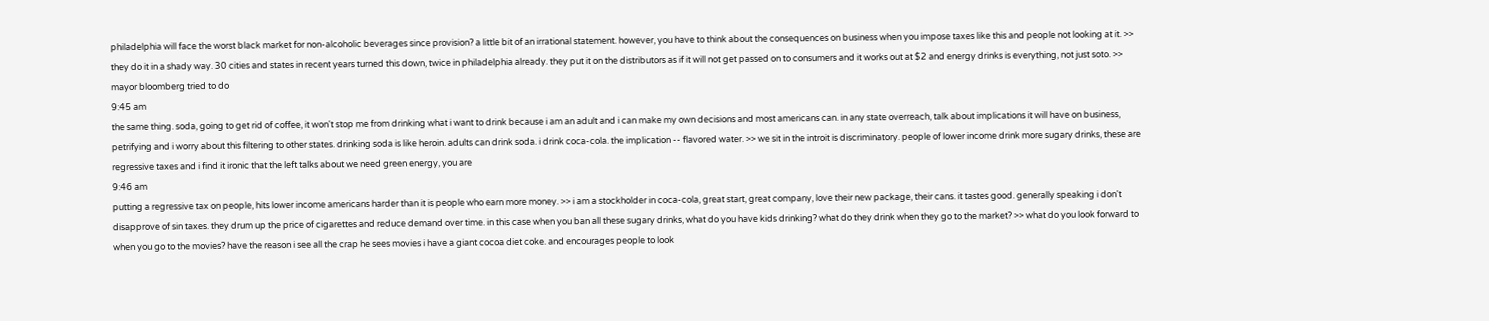philadelphia will face the worst black market for non-alcoholic beverages since provision? a little bit of an irrational statement. however, you have to think about the consequences on business when you impose taxes like this and people not looking at it. >> they do it in a shady way. 30 cities and states in recent years turned this down, twice in philadelphia already. they put it on the distributors as if it will not get passed on to consumers and it works out at $2 and energy drinks is everything, not just soto. >> mayor bloomberg tried to do
9:45 am
the same thing. soda, going to get rid of coffee, it won't stop me from drinking what i want to drink because i am an adult and i can make my own decisions and most americans can. in any state overreach, talk about implications it will have on business, petrifying and i worry about this filtering to other states. drinking soda is like heroin. adults can drink soda. i drink coca-cola. the implication -- flavored water. >> we sit in the introit is discriminatory. people of lower income drink more sugary drinks, these are regressive taxes and i find it ironic that the left talks about we need green energy, you are
9:46 am
putting a regressive tax on people, hits lower income americans harder than it is people who earn more money. >> i am a stockholder in coca-cola, great start, great company, love their new package, their cans. it tastes good. generally speaking i don't disapprove of sin taxes. they drum up the price of cigarettes and reduce demand over time. in this case when you ban all these sugary drinks, what do you have kids drinking? what do they drink when they go to the market? >> what do you look forward to when you go to the movies? have the reason i see all the crap he sees movies i have a giant cocoa diet coke. and encourages people to look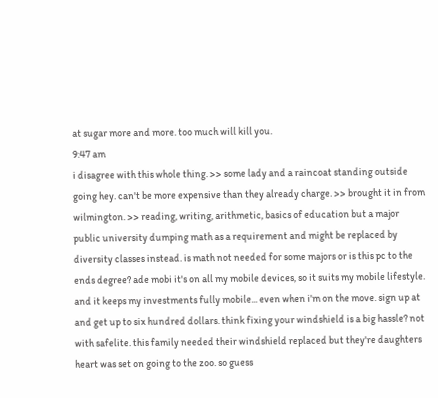at sugar more and more. too much will kill you.
9:47 am
i disagree with this whole thing. >> some lady and a raincoat standing outside going hey. can't be more expensive than they already charge. >> brought it in from wilmington. >> reading, writing, arithmetic, basics of education but a major public university dumping math as a requirement and might be replaced by diversity classes instead. is math not needed for some majors or is this pc to the ends degree? ade mobi it's on all my mobile devices, so it suits my mobile lifestyle. and it keeps my investments fully mobile... even when i'm on the move. sign up at and get up to six hundred dollars. think fixing your windshield is a big hassle? not with safelite. this family needed their windshield replaced but they're daughters heart was set on going to the zoo. so guess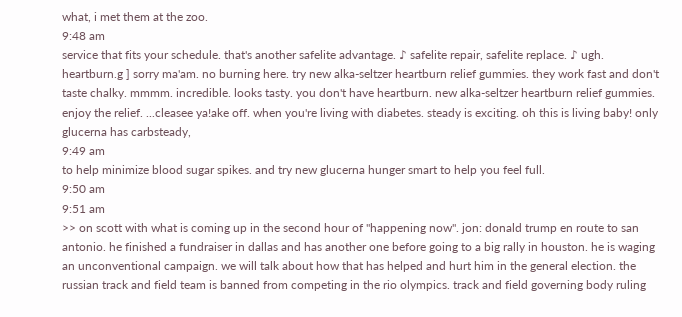what, i met them at the zoo.
9:48 am
service that fits your schedule. that's another safelite advantage. ♪ safelite repair, safelite replace. ♪ ugh. heartburn.g ] sorry ma'am. no burning here. try new alka-seltzer heartburn relief gummies. they work fast and don't taste chalky. mmmm. incredible. looks tasty. you don't have heartburn. new alka-seltzer heartburn relief gummies. enjoy the relief. ...cleasee ya!ake off. when you're living with diabetes. steady is exciting. oh this is living baby! only glucerna has carbsteady,
9:49 am
to help minimize blood sugar spikes. and try new glucerna hunger smart to help you feel full.
9:50 am
9:51 am
>> on scott with what is coming up in the second hour of "happening now". jon: donald trump en route to san antonio. he finished a fundraiser in dallas and has another one before going to a big rally in houston. he is waging an unconventional campaign. we will talk about how that has helped and hurt him in the general election. the russian track and field team is banned from competing in the rio olympics. track and field governing body ruling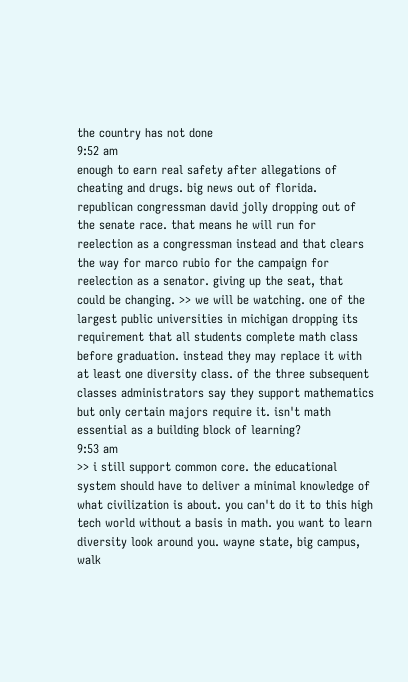the country has not done
9:52 am
enough to earn real safety after allegations of cheating and drugs. big news out of florida. republican congressman david jolly dropping out of the senate race. that means he will run for reelection as a congressman instead and that clears the way for marco rubio for the campaign for reelection as a senator. giving up the seat, that could be changing. >> we will be watching. one of the largest public universities in michigan dropping its requirement that all students complete math class before graduation. instead they may replace it with at least one diversity class. of the three subsequent classes administrators say they support mathematics but only certain majors require it. isn't math essential as a building block of learning?
9:53 am
>> i still support common core. the educational system should have to deliver a minimal knowledge of what civilization is about. you can't do it to this high tech world without a basis in math. you want to learn diversity look around you. wayne state, big campus, walk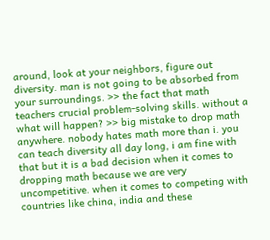around, look at your neighbors, figure out diversity. man is not going to be absorbed from your surroundings. >> the fact that math teachers crucial problem-solving skills. without a what will happen? >> big mistake to drop math anywhere. nobody hates math more than i. you can teach diversity all day long, i am fine with that but it is a bad decision when it comes to dropping math because we are very uncompetitive. when it comes to competing with countries like china, india and these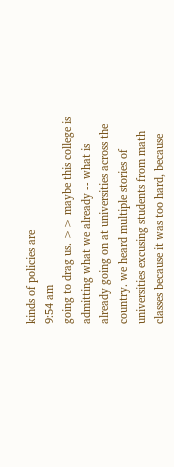kinds of policies are
9:54 am
going to drag us. >> maybe this college is admitting what we already -- what is already going on at universities across the country. we heard multiple stories of universities excusing students from math classes because it was too hard, because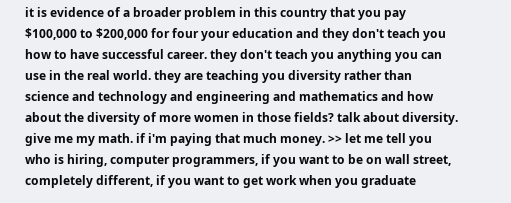it is evidence of a broader problem in this country that you pay $100,000 to $200,000 for four your education and they don't teach you how to have successful career. they don't teach you anything you can use in the real world. they are teaching you diversity rather than science and technology and engineering and mathematics and how about the diversity of more women in those fields? talk about diversity. give me my math. if i'm paying that much money. >> let me tell you who is hiring, computer programmers, if you want to be on wall street, completely different, if you want to get work when you graduate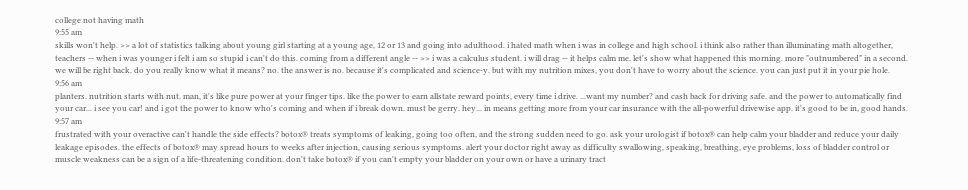college not having math
9:55 am
skills won't help. >> a lot of statistics talking about young girl starting at a young age, 12 or 13 and going into adulthood. i hated math when i was in college and high school. i think also rather than illuminating math altogether, teachers -- when i was younger i felt i am so stupid i can't do this. coming from a different angle -- >> i was a calculus student. i will drag -- it helps calm me. let's show what happened this morning. more "outnumbered" in a second. we will be right back. do you really know what it means? no. the answer is no. because it's complicated and science-y. but with my nutrition mixes, you don't have to worry about the science. you can just put it in your pie hole.
9:56 am
planters. nutrition starts with nut. man, it's like pure power at your finger tips. like the power to earn allstate reward points, every time i drive. ...want my number? and cash back for driving safe. and the power to automatically find your car... i see you car! and i got the power to know who's coming and when if i break down. must be gerry. hey... in means getting more from your car insurance with the all-powerful drivewise app. it's good to be in, good hands.
9:57 am
frustrated with your overactive can't handle the side effects? botox® treats symptoms of leaking, going too often, and the strong sudden need to go. ask your urologist if botox® can help calm your bladder and reduce your daily leakage episodes. the effects of botox® may spread hours to weeks after injection, causing serious symptoms. alert your doctor right away as difficulty swallowing, speaking, breathing, eye problems, loss of bladder control or muscle weakness can be a sign of a life-threatening condition. don't take botox® if you can't empty your bladder on your own or have a urinary tract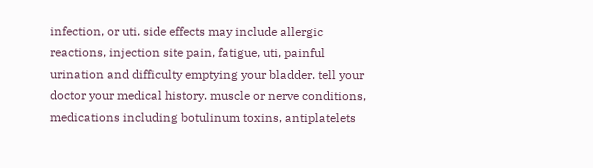infection, or uti. side effects may include allergic reactions, injection site pain, fatigue, uti, painful urination and difficulty emptying your bladder. tell your doctor your medical history. muscle or nerve conditions, medications including botulinum toxins, antiplatelets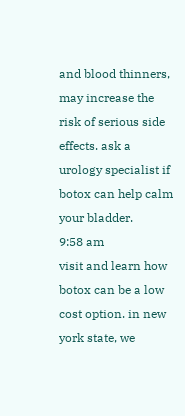and blood thinners, may increase the risk of serious side effects. ask a urology specialist if botox can help calm your bladder.
9:58 am
visit and learn how botox can be a low cost option. in new york state, we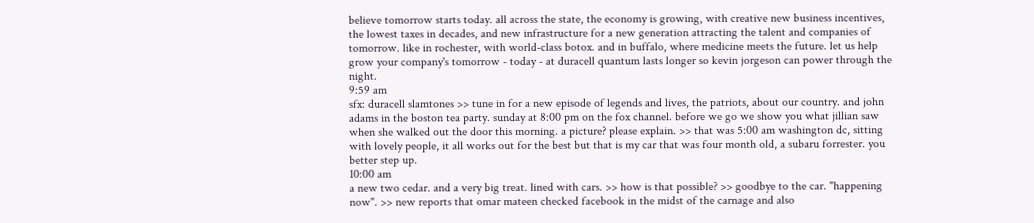believe tomorrow starts today. all across the state, the economy is growing, with creative new business incentives, the lowest taxes in decades, and new infrastructure for a new generation attracting the talent and companies of tomorrow. like in rochester, with world-class botox. and in buffalo, where medicine meets the future. let us help grow your company's tomorrow - today - at duracell quantum lasts longer so kevin jorgeson can power through the night.
9:59 am
sfx: duracell slamtones >> tune in for a new episode of legends and lives, the patriots, about our country. and john adams in the boston tea party. sunday at 8:00 pm on the fox channel. before we go we show you what jillian saw when she walked out the door this morning. a picture? please explain. >> that was 5:00 am washington dc, sitting with lovely people, it all works out for the best but that is my car that was four month old, a subaru forrester. you better step up.
10:00 am
a new two cedar. and a very big treat. lined with cars. >> how is that possible? >> goodbye to the car. "happening now". >> new reports that omar mateen checked facebook in the midst of the carnage and also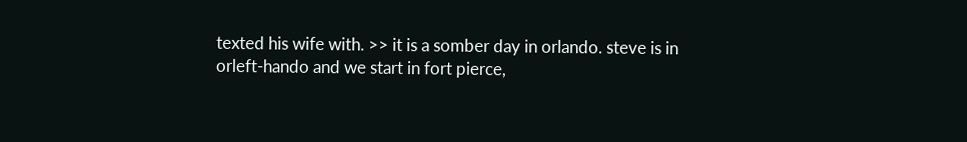texted his wife with. >> it is a somber day in orlando. steve is in orleft-hando and we start in fort pierce,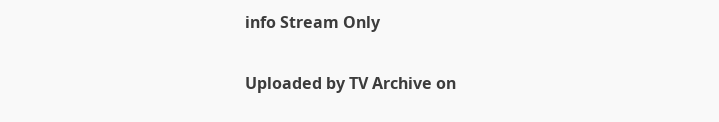info Stream Only

Uploaded by TV Archive on